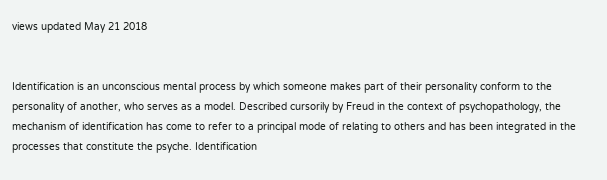views updated May 21 2018


Identification is an unconscious mental process by which someone makes part of their personality conform to the personality of another, who serves as a model. Described cursorily by Freud in the context of psychopathology, the mechanism of identification has come to refer to a principal mode of relating to others and has been integrated in the processes that constitute the psyche. Identification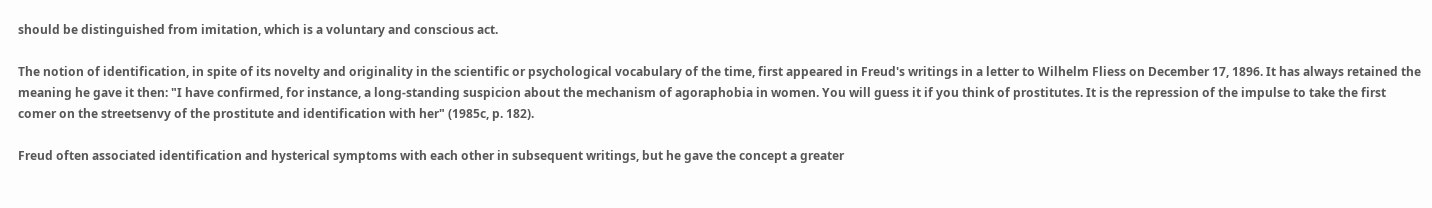should be distinguished from imitation, which is a voluntary and conscious act.

The notion of identification, in spite of its novelty and originality in the scientific or psychological vocabulary of the time, first appeared in Freud's writings in a letter to Wilhelm Fliess on December 17, 1896. It has always retained the meaning he gave it then: "I have confirmed, for instance, a long-standing suspicion about the mechanism of agoraphobia in women. You will guess it if you think of prostitutes. It is the repression of the impulse to take the first comer on the streetsenvy of the prostitute and identification with her" (1985c, p. 182).

Freud often associated identification and hysterical symptoms with each other in subsequent writings, but he gave the concept a greater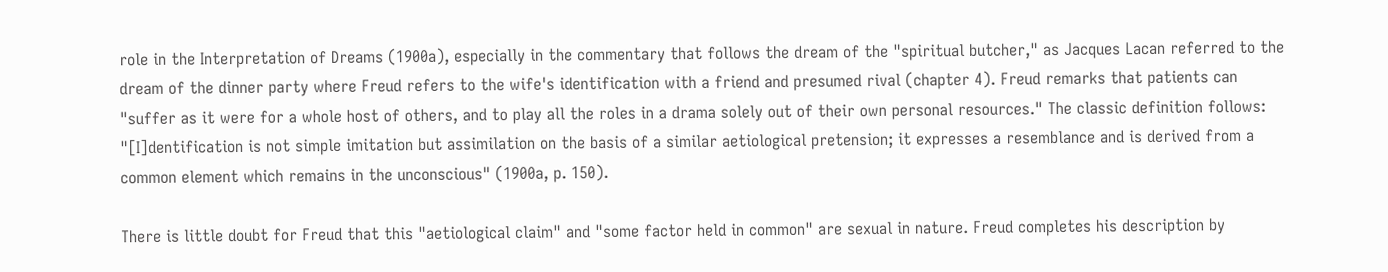role in the Interpretation of Dreams (1900a), especially in the commentary that follows the dream of the "spiritual butcher," as Jacques Lacan referred to the dream of the dinner party where Freud refers to the wife's identification with a friend and presumed rival (chapter 4). Freud remarks that patients can "suffer as it were for a whole host of others, and to play all the roles in a drama solely out of their own personal resources." The classic definition follows: "[I]dentification is not simple imitation but assimilation on the basis of a similar aetiological pretension; it expresses a resemblance and is derived from a common element which remains in the unconscious" (1900a, p. 150).

There is little doubt for Freud that this "aetiological claim" and "some factor held in common" are sexual in nature. Freud completes his description by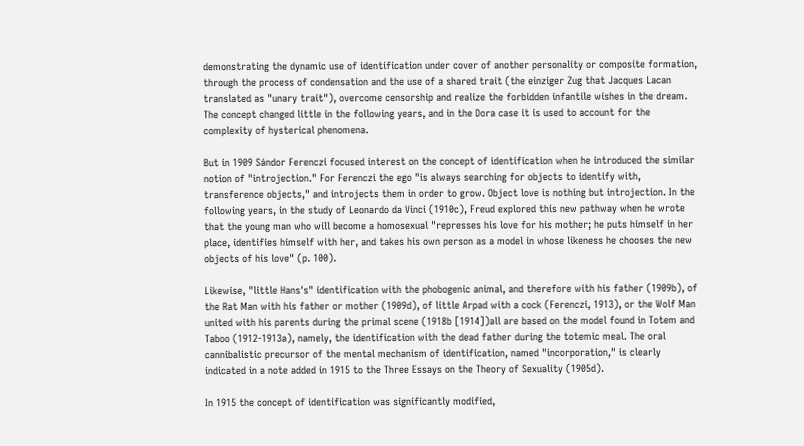demonstrating the dynamic use of identification under cover of another personality or composite formation, through the process of condensation and the use of a shared trait (the einziger Zug that Jacques Lacan translated as "unary trait"), overcome censorship and realize the forbidden infantile wishes in the dream. The concept changed little in the following years, and in the Dora case it is used to account for the complexity of hysterical phenomena.

But in 1909 Sándor Ferenczi focused interest on the concept of identification when he introduced the similar notion of "introjection." For Ferenczi the ego "is always searching for objects to identify with, transference objects," and introjects them in order to grow. Object love is nothing but introjection. In the following years, in the study of Leonardo da Vinci (1910c), Freud explored this new pathway when he wrote that the young man who will become a homosexual "represses his love for his mother; he puts himself in her place, identifies himself with her, and takes his own person as a model in whose likeness he chooses the new objects of his love" (p. 100).

Likewise, "little Hans's" identification with the phobogenic animal, and therefore with his father (1909b), of the Rat Man with his father or mother (1909d), of little Arpad with a cock (Ferenczi, 1913), or the Wolf Man united with his parents during the primal scene (1918b [1914])all are based on the model found in Totem and Taboo (1912-1913a), namely, the identification with the dead father during the totemic meal. The oral cannibalistic precursor of the mental mechanism of identification, named "incorporation," is clearly indicated in a note added in 1915 to the Three Essays on the Theory of Sexuality (1905d).

In 1915 the concept of identification was significantly modified,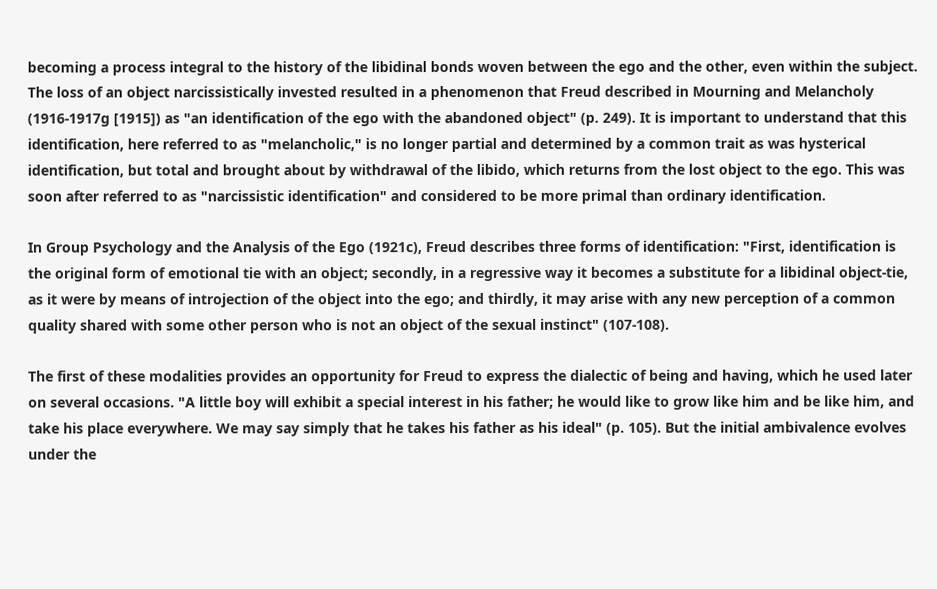becoming a process integral to the history of the libidinal bonds woven between the ego and the other, even within the subject. The loss of an object narcissistically invested resulted in a phenomenon that Freud described in Mourning and Melancholy (1916-1917g [1915]) as "an identification of the ego with the abandoned object" (p. 249). It is important to understand that this identification, here referred to as "melancholic," is no longer partial and determined by a common trait as was hysterical identification, but total and brought about by withdrawal of the libido, which returns from the lost object to the ego. This was soon after referred to as "narcissistic identification" and considered to be more primal than ordinary identification.

In Group Psychology and the Analysis of the Ego (1921c), Freud describes three forms of identification: "First, identification is the original form of emotional tie with an object; secondly, in a regressive way it becomes a substitute for a libidinal object-tie, as it were by means of introjection of the object into the ego; and thirdly, it may arise with any new perception of a common quality shared with some other person who is not an object of the sexual instinct" (107-108).

The first of these modalities provides an opportunity for Freud to express the dialectic of being and having, which he used later on several occasions. "A little boy will exhibit a special interest in his father; he would like to grow like him and be like him, and take his place everywhere. We may say simply that he takes his father as his ideal" (p. 105). But the initial ambivalence evolves under the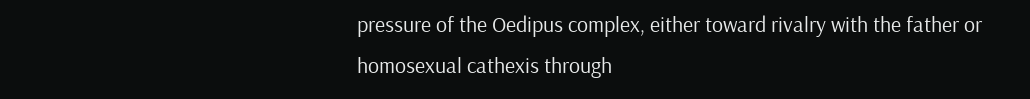pressure of the Oedipus complex, either toward rivalry with the father or homosexual cathexis through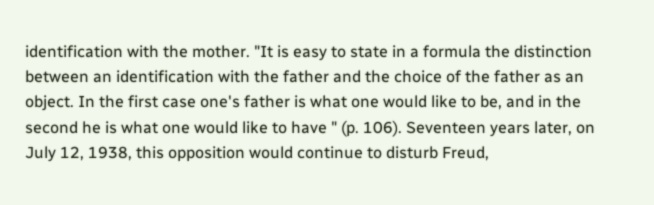identification with the mother. "It is easy to state in a formula the distinction between an identification with the father and the choice of the father as an object. In the first case one's father is what one would like to be, and in the second he is what one would like to have " (p. 106). Seventeen years later, on July 12, 1938, this opposition would continue to disturb Freud,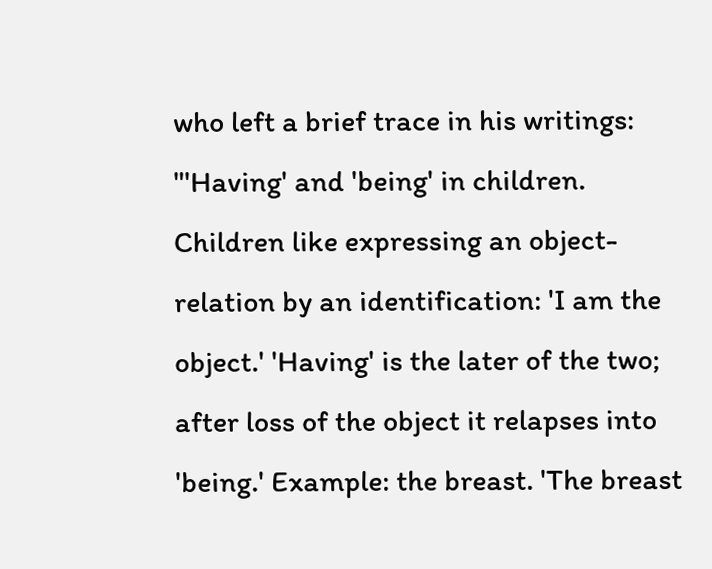who left a brief trace in his writings: "'Having' and 'being' in children. Children like expressing an object-relation by an identification: 'I am the object.' 'Having' is the later of the two; after loss of the object it relapses into 'being.' Example: the breast. 'The breast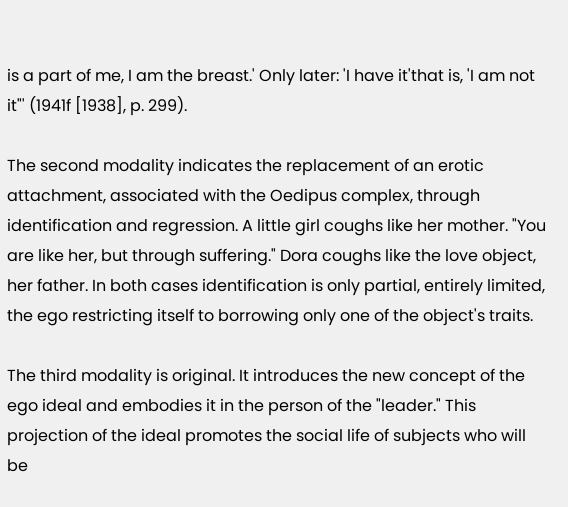is a part of me, I am the breast.' Only later: 'I have it'that is, 'I am not it"' (1941f [1938], p. 299).

The second modality indicates the replacement of an erotic attachment, associated with the Oedipus complex, through identification and regression. A little girl coughs like her mother. "You are like her, but through suffering." Dora coughs like the love object, her father. In both cases identification is only partial, entirely limited, the ego restricting itself to borrowing only one of the object's traits.

The third modality is original. It introduces the new concept of the ego ideal and embodies it in the person of the "leader." This projection of the ideal promotes the social life of subjects who will be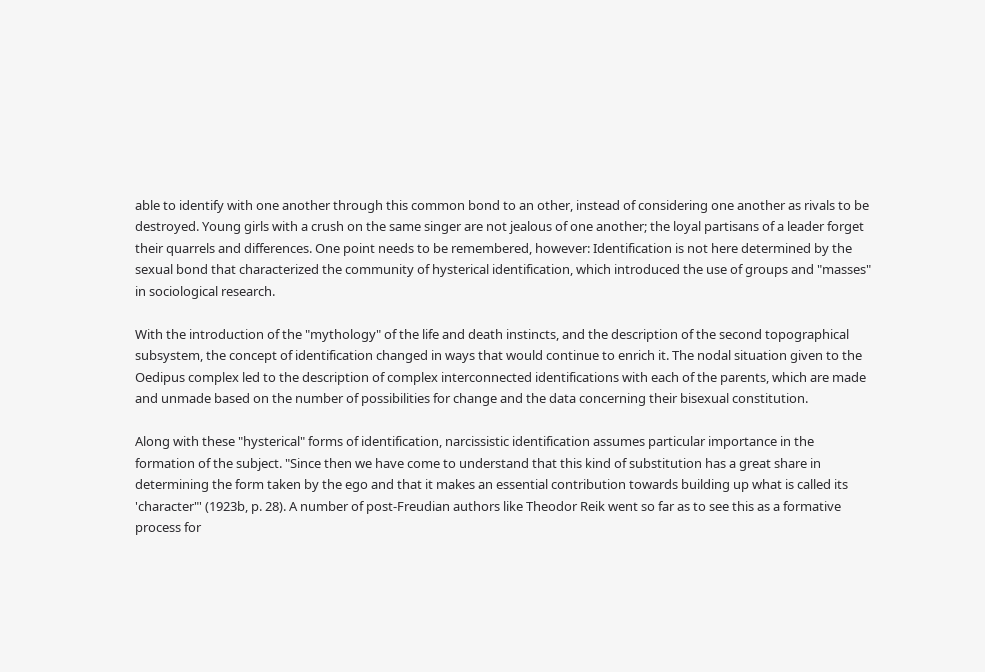able to identify with one another through this common bond to an other, instead of considering one another as rivals to be destroyed. Young girls with a crush on the same singer are not jealous of one another; the loyal partisans of a leader forget their quarrels and differences. One point needs to be remembered, however: Identification is not here determined by the sexual bond that characterized the community of hysterical identification, which introduced the use of groups and "masses" in sociological research.

With the introduction of the "mythology" of the life and death instincts, and the description of the second topographical subsystem, the concept of identification changed in ways that would continue to enrich it. The nodal situation given to the Oedipus complex led to the description of complex interconnected identifications with each of the parents, which are made and unmade based on the number of possibilities for change and the data concerning their bisexual constitution.

Along with these "hysterical" forms of identification, narcissistic identification assumes particular importance in the formation of the subject. "Since then we have come to understand that this kind of substitution has a great share in determining the form taken by the ego and that it makes an essential contribution towards building up what is called its 'character"' (1923b, p. 28). A number of post-Freudian authors like Theodor Reik went so far as to see this as a formative process for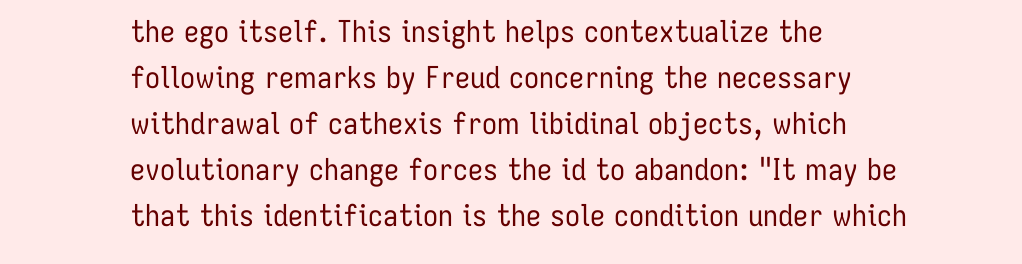the ego itself. This insight helps contextualize the following remarks by Freud concerning the necessary withdrawal of cathexis from libidinal objects, which evolutionary change forces the id to abandon: "It may be that this identification is the sole condition under which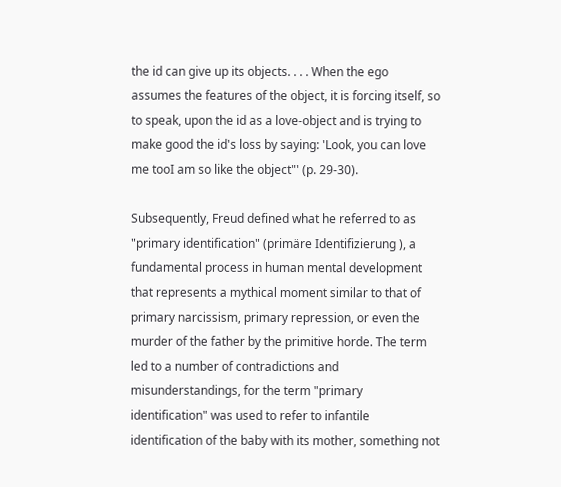the id can give up its objects. . . . When the ego assumes the features of the object, it is forcing itself, so to speak, upon the id as a love-object and is trying to make good the id's loss by saying: 'Look, you can love me tooI am so like the object"' (p. 29-30).

Subsequently, Freud defined what he referred to as "primary identification" (primäre Identifizierung ), a fundamental process in human mental development that represents a mythical moment similar to that of primary narcissism, primary repression, or even the murder of the father by the primitive horde. The term led to a number of contradictions and misunderstandings, for the term "primary identification" was used to refer to infantile identification of the baby with its mother, something not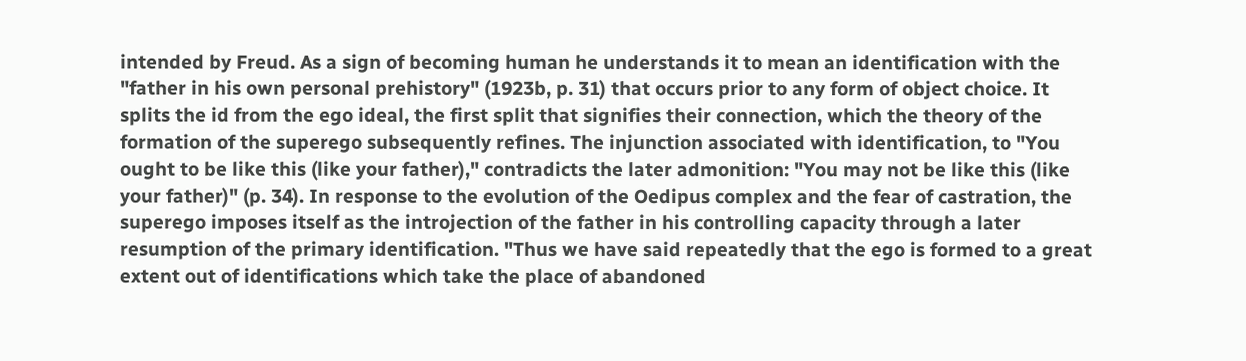intended by Freud. As a sign of becoming human he understands it to mean an identification with the "father in his own personal prehistory" (1923b, p. 31) that occurs prior to any form of object choice. It splits the id from the ego ideal, the first split that signifies their connection, which the theory of the formation of the superego subsequently refines. The injunction associated with identification, to "You ought to be like this (like your father)," contradicts the later admonition: "You may not be like this (like your father)" (p. 34). In response to the evolution of the Oedipus complex and the fear of castration, the superego imposes itself as the introjection of the father in his controlling capacity through a later resumption of the primary identification. "Thus we have said repeatedly that the ego is formed to a great extent out of identifications which take the place of abandoned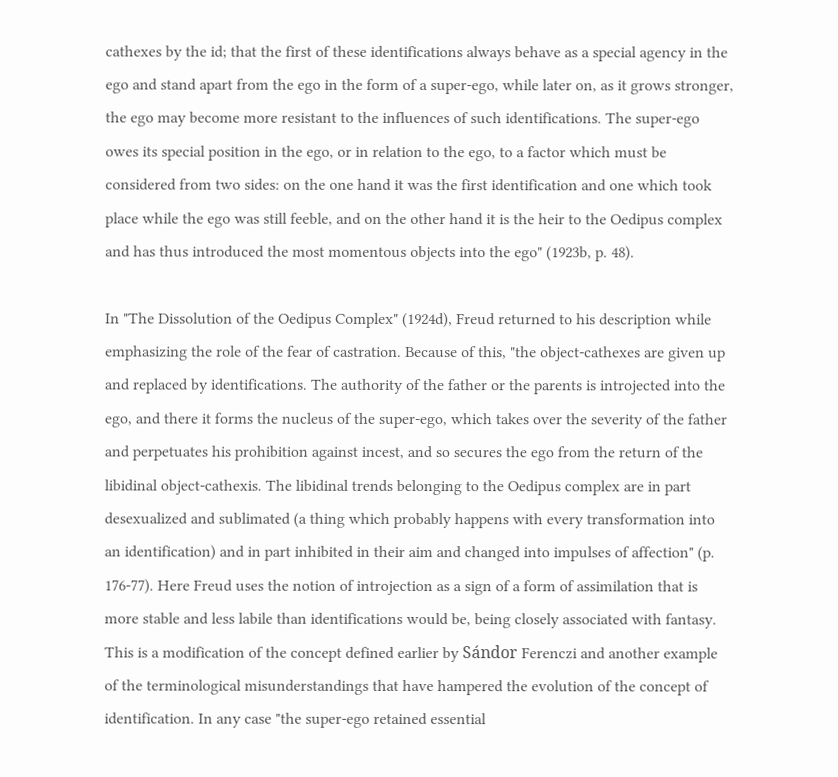cathexes by the id; that the first of these identifications always behave as a special agency in the ego and stand apart from the ego in the form of a super-ego, while later on, as it grows stronger, the ego may become more resistant to the influences of such identifications. The super-ego owes its special position in the ego, or in relation to the ego, to a factor which must be considered from two sides: on the one hand it was the first identification and one which took place while the ego was still feeble, and on the other hand it is the heir to the Oedipus complex and has thus introduced the most momentous objects into the ego" (1923b, p. 48).

In "The Dissolution of the Oedipus Complex" (1924d), Freud returned to his description while emphasizing the role of the fear of castration. Because of this, "the object-cathexes are given up and replaced by identifications. The authority of the father or the parents is introjected into the ego, and there it forms the nucleus of the super-ego, which takes over the severity of the father and perpetuates his prohibition against incest, and so secures the ego from the return of the libidinal object-cathexis. The libidinal trends belonging to the Oedipus complex are in part desexualized and sublimated (a thing which probably happens with every transformation into an identification) and in part inhibited in their aim and changed into impulses of affection" (p. 176-77). Here Freud uses the notion of introjection as a sign of a form of assimilation that is more stable and less labile than identifications would be, being closely associated with fantasy. This is a modification of the concept defined earlier by Sándor Ferenczi and another example of the terminological misunderstandings that have hampered the evolution of the concept of identification. In any case "the super-ego retained essential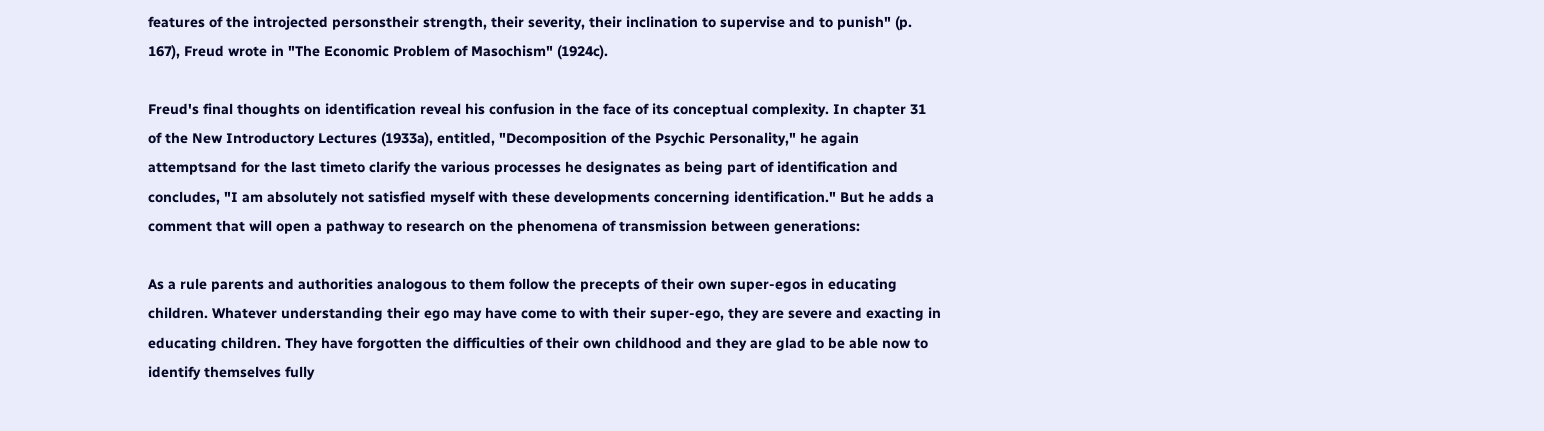features of the introjected personstheir strength, their severity, their inclination to supervise and to punish" (p. 167), Freud wrote in "The Economic Problem of Masochism" (1924c).

Freud's final thoughts on identification reveal his confusion in the face of its conceptual complexity. In chapter 31 of the New Introductory Lectures (1933a), entitled, "Decomposition of the Psychic Personality," he again attemptsand for the last timeto clarify the various processes he designates as being part of identification and concludes, "I am absolutely not satisfied myself with these developments concerning identification." But he adds a comment that will open a pathway to research on the phenomena of transmission between generations:

As a rule parents and authorities analogous to them follow the precepts of their own super-egos in educating children. Whatever understanding their ego may have come to with their super-ego, they are severe and exacting in educating children. They have forgotten the difficulties of their own childhood and they are glad to be able now to identify themselves fully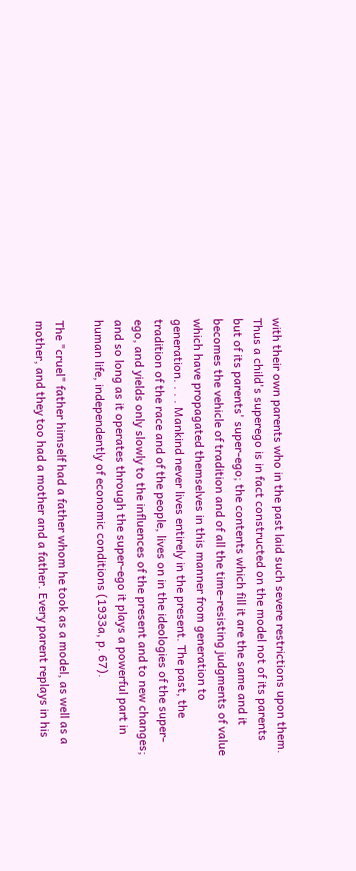with their own parents who in the past laid such severe restrictions upon them. Thus a child's superego is in fact constructed on the model not of its parents but of its parents' super-ego; the contents which fill it are the same and it becomes the vehicle of tradition and of all the time-resisting judgments of value which have propagated themselves in this manner from generation to generation. . . . Mankind never lives entirely in the present. The past, the tradition of the race and of the people, lives on in the ideologies of the super-ego, and yields only slowly to the influences of the present and to new changes; and so long as it operates through the super-ego it plays a powerful part in human life, independently of economic conditions (1933a, p. 67).

The "cruel" father himself had a father whom he took as a model, as well as a mother, and they too had a mother and a father. Every parent replays in his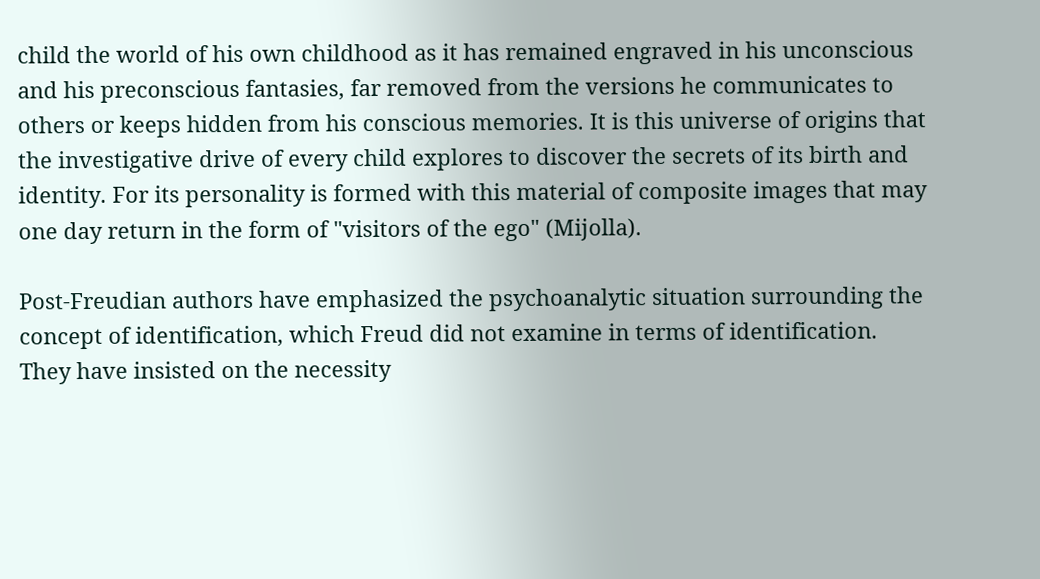child the world of his own childhood as it has remained engraved in his unconscious and his preconscious fantasies, far removed from the versions he communicates to others or keeps hidden from his conscious memories. It is this universe of origins that the investigative drive of every child explores to discover the secrets of its birth and identity. For its personality is formed with this material of composite images that may one day return in the form of "visitors of the ego" (Mijolla).

Post-Freudian authors have emphasized the psychoanalytic situation surrounding the concept of identification, which Freud did not examine in terms of identification. They have insisted on the necessity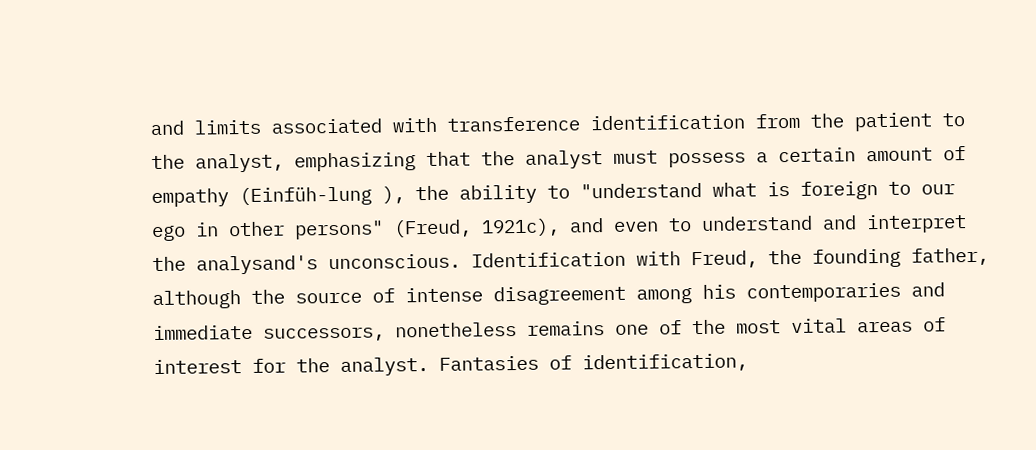and limits associated with transference identification from the patient to the analyst, emphasizing that the analyst must possess a certain amount of empathy (Einfüh-lung ), the ability to "understand what is foreign to our ego in other persons" (Freud, 1921c), and even to understand and interpret the analysand's unconscious. Identification with Freud, the founding father, although the source of intense disagreement among his contemporaries and immediate successors, nonetheless remains one of the most vital areas of interest for the analyst. Fantasies of identification,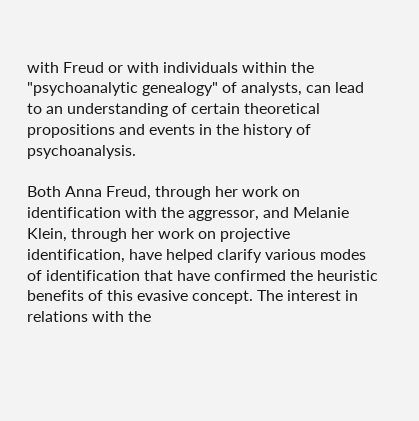with Freud or with individuals within the "psychoanalytic genealogy" of analysts, can lead to an understanding of certain theoretical propositions and events in the history of psychoanalysis.

Both Anna Freud, through her work on identification with the aggressor, and Melanie Klein, through her work on projective identification, have helped clarify various modes of identification that have confirmed the heuristic benefits of this evasive concept. The interest in relations with the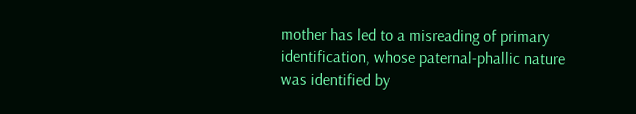mother has led to a misreading of primary identification, whose paternal-phallic nature was identified by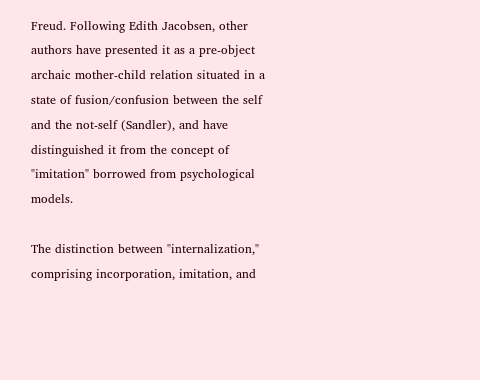Freud. Following Edith Jacobsen, other authors have presented it as a pre-object archaic mother-child relation situated in a state of fusion/confusion between the self and the not-self (Sandler), and have distinguished it from the concept of "imitation" borrowed from psychological models.

The distinction between "internalization," comprising incorporation, imitation, and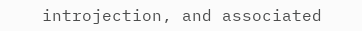introjection, and associated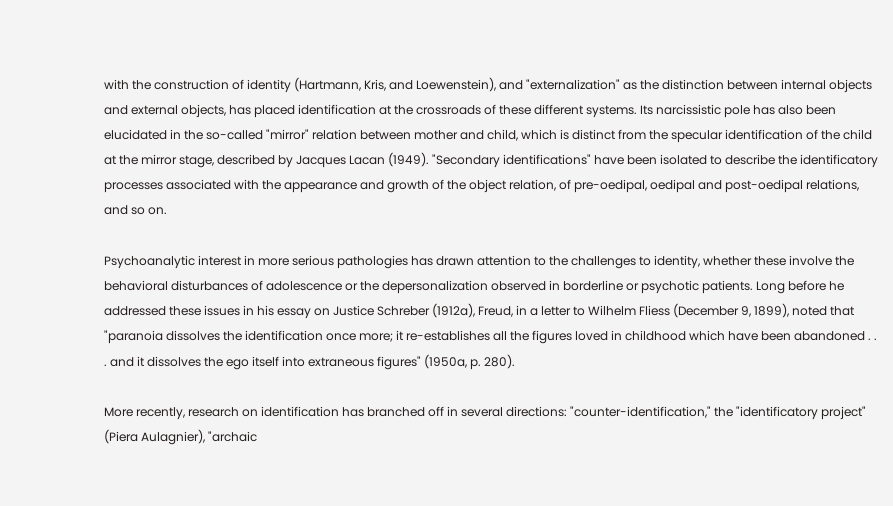with the construction of identity (Hartmann, Kris, and Loewenstein), and "externalization" as the distinction between internal objects and external objects, has placed identification at the crossroads of these different systems. Its narcissistic pole has also been elucidated in the so-called "mirror" relation between mother and child, which is distinct from the specular identification of the child at the mirror stage, described by Jacques Lacan (1949). "Secondary identifications" have been isolated to describe the identificatory processes associated with the appearance and growth of the object relation, of pre-oedipal, oedipal and post-oedipal relations, and so on.

Psychoanalytic interest in more serious pathologies has drawn attention to the challenges to identity, whether these involve the behavioral disturbances of adolescence or the depersonalization observed in borderline or psychotic patients. Long before he addressed these issues in his essay on Justice Schreber (1912a), Freud, in a letter to Wilhelm Fliess (December 9, 1899), noted that "paranoia dissolves the identification once more; it re-establishes all the figures loved in childhood which have been abandoned . . . and it dissolves the ego itself into extraneous figures" (1950a, p. 280).

More recently, research on identification has branched off in several directions: "counter-identification," the "identificatory project" (Piera Aulagnier), "archaic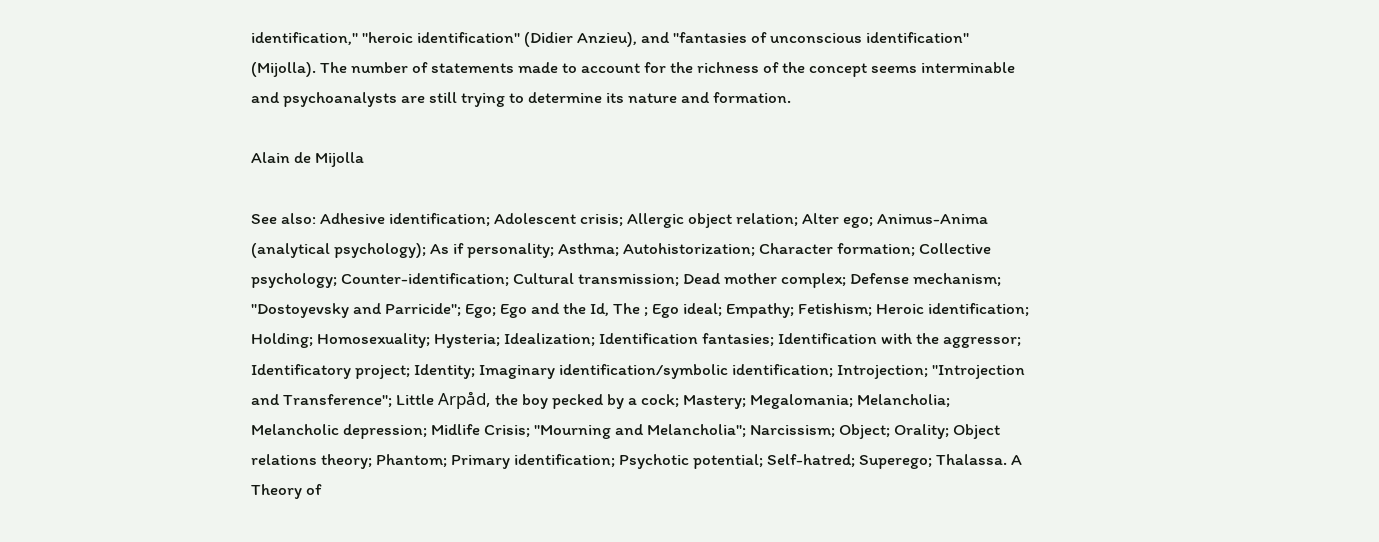identification," "heroic identification" (Didier Anzieu), and "fantasies of unconscious identification" (Mijolla). The number of statements made to account for the richness of the concept seems interminable and psychoanalysts are still trying to determine its nature and formation.

Alain de Mijolla

See also: Adhesive identification; Adolescent crisis; Allergic object relation; Alter ego; Animus-Anima (analytical psychology); As if personality; Asthma; Autohistorization; Character formation; Collective psychology; Counter-identification; Cultural transmission; Dead mother complex; Defense mechanism; "Dostoyevsky and Parricide"; Ego; Ego and the Id, The ; Ego ideal; Empathy; Fetishism; Heroic identification; Holding; Homosexuality; Hysteria; Idealization; Identification fantasies; Identification with the aggressor; Identificatory project; Identity; Imaginary identification/symbolic identification; Introjection; "Introjection and Transference"; Little Arpåd, the boy pecked by a cock; Mastery; Megalomania; Melancholia; Melancholic depression; Midlife Crisis; "Mourning and Melancholia"; Narcissism; Object; Orality; Object relations theory; Phantom; Primary identification; Psychotic potential; Self-hatred; Superego; Thalassa. A Theory of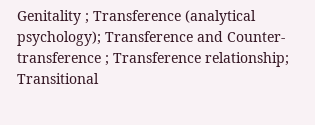Genitality ; Transference (analytical psychology); Transference and Counter-transference ; Transference relationship; Transitional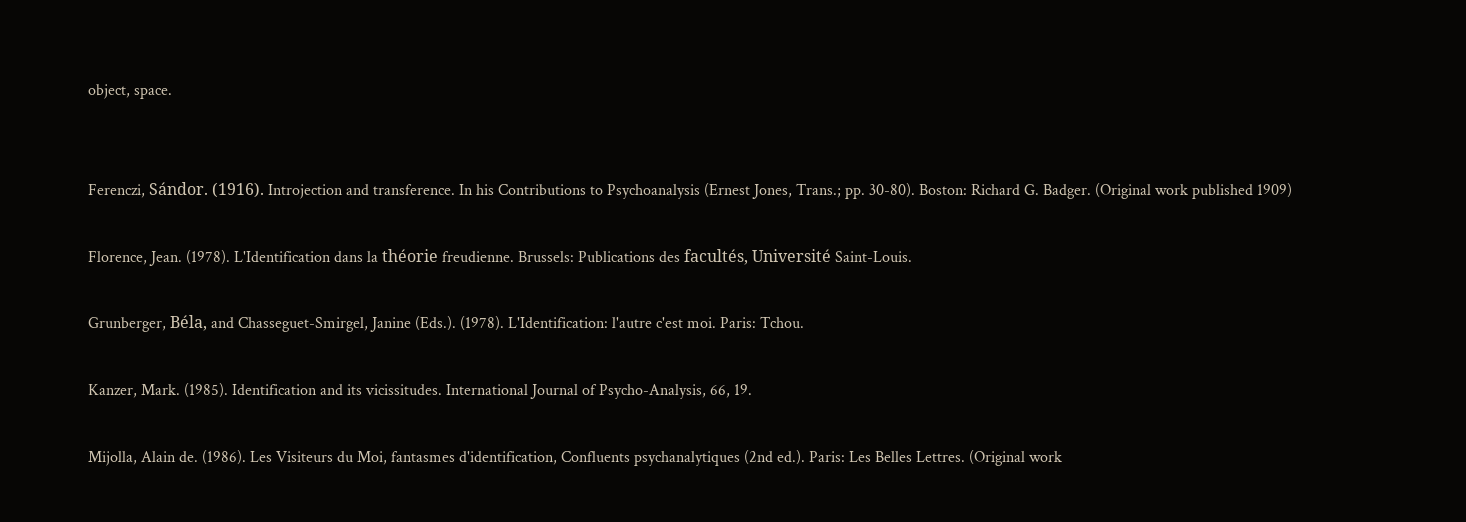object, space.


Ferenczi, Sándor. (1916). Introjection and transference. In his Contributions to Psychoanalysis (Ernest Jones, Trans.; pp. 30-80). Boston: Richard G. Badger. (Original work published 1909)

Florence, Jean. (1978). L'Identification dans la théorie freudienne. Brussels: Publications des facultés, Université Saint-Louis.

Grunberger, Béla, and Chasseguet-Smirgel, Janine (Eds.). (1978). L'Identification: l'autre c'est moi. Paris: Tchou.

Kanzer, Mark. (1985). Identification and its vicissitudes. International Journal of Psycho-Analysis, 66, 19.

Mijolla, Alain de. (1986). Les Visiteurs du Moi, fantasmes d'identification, Confluents psychanalytiques (2nd ed.). Paris: Les Belles Lettres. (Original work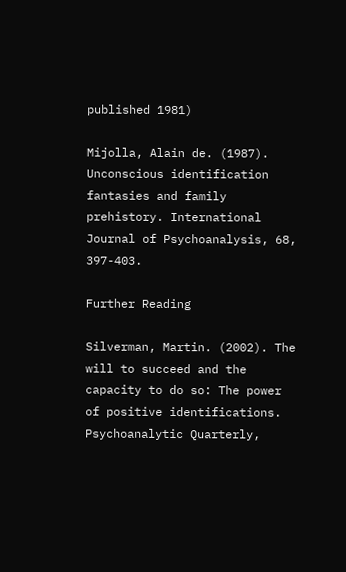published 1981)

Mijolla, Alain de. (1987). Unconscious identification fantasies and family prehistory. International Journal of Psychoanalysis, 68, 397-403.

Further Reading

Silverman, Martin. (2002). The will to succeed and the capacity to do so: The power of positive identifications. Psychoanalytic Quarterly,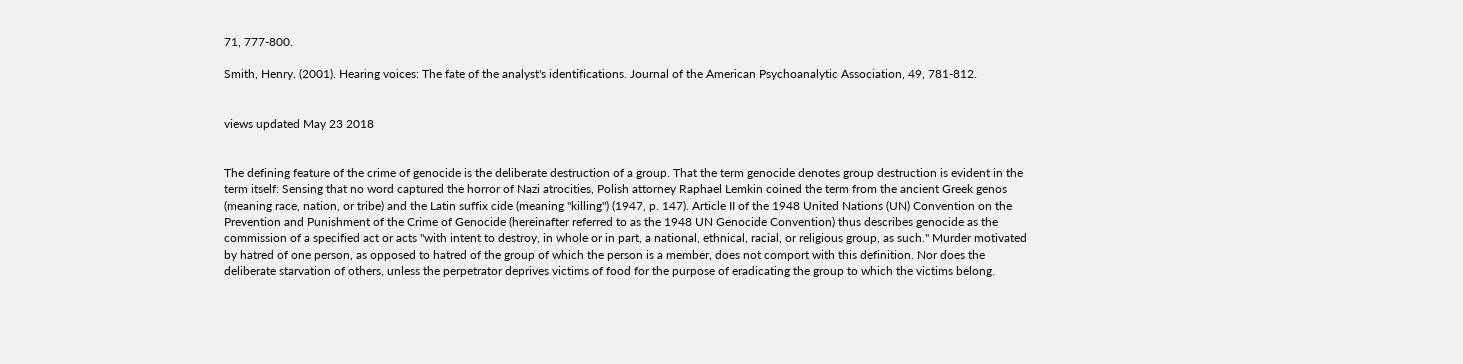71, 777-800.

Smith, Henry. (2001). Hearing voices: The fate of the analyst's identifications. Journal of the American Psychoanalytic Association, 49, 781-812.


views updated May 23 2018


The defining feature of the crime of genocide is the deliberate destruction of a group. That the term genocide denotes group destruction is evident in the term itself: Sensing that no word captured the horror of Nazi atrocities, Polish attorney Raphael Lemkin coined the term from the ancient Greek genos (meaning race, nation, or tribe) and the Latin suffix cide (meaning "killing") (1947, p. 147). Article II of the 1948 United Nations (UN) Convention on the Prevention and Punishment of the Crime of Genocide (hereinafter referred to as the 1948 UN Genocide Convention) thus describes genocide as the commission of a specified act or acts "with intent to destroy, in whole or in part, a national, ethnical, racial, or religious group, as such." Murder motivated by hatred of one person, as opposed to hatred of the group of which the person is a member, does not comport with this definition. Nor does the deliberate starvation of others, unless the perpetrator deprives victims of food for the purpose of eradicating the group to which the victims belong.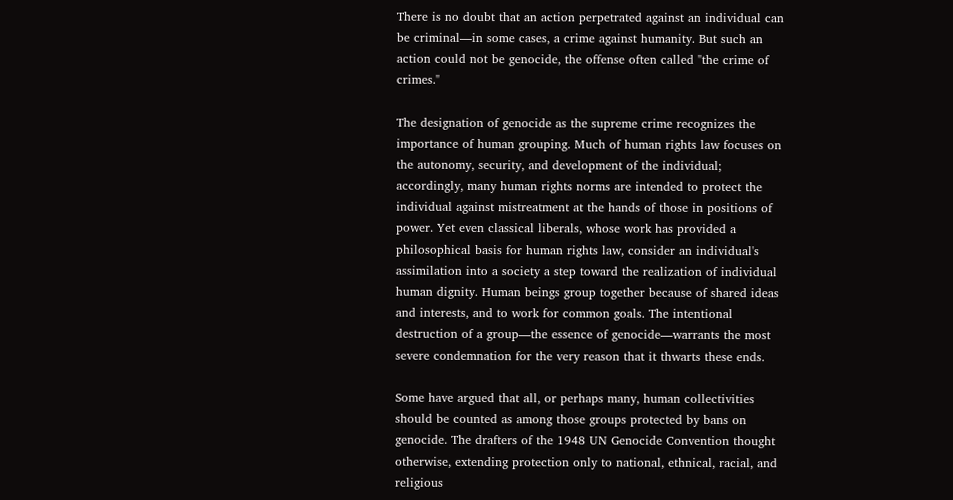There is no doubt that an action perpetrated against an individual can be criminal—in some cases, a crime against humanity. But such an action could not be genocide, the offense often called "the crime of crimes."

The designation of genocide as the supreme crime recognizes the importance of human grouping. Much of human rights law focuses on the autonomy, security, and development of the individual; accordingly, many human rights norms are intended to protect the individual against mistreatment at the hands of those in positions of power. Yet even classical liberals, whose work has provided a philosophical basis for human rights law, consider an individual's assimilation into a society a step toward the realization of individual human dignity. Human beings group together because of shared ideas and interests, and to work for common goals. The intentional destruction of a group—the essence of genocide—warrants the most severe condemnation for the very reason that it thwarts these ends.

Some have argued that all, or perhaps many, human collectivities should be counted as among those groups protected by bans on genocide. The drafters of the 1948 UN Genocide Convention thought otherwise, extending protection only to national, ethnical, racial, and religious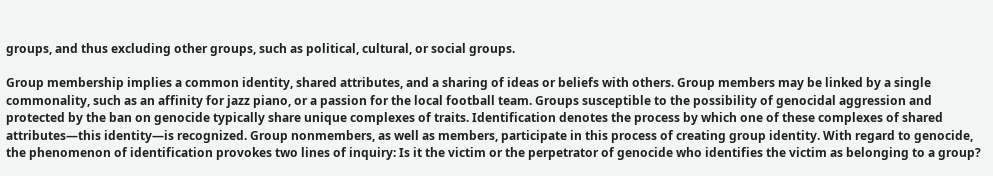groups, and thus excluding other groups, such as political, cultural, or social groups.

Group membership implies a common identity, shared attributes, and a sharing of ideas or beliefs with others. Group members may be linked by a single commonality, such as an affinity for jazz piano, or a passion for the local football team. Groups susceptible to the possibility of genocidal aggression and protected by the ban on genocide typically share unique complexes of traits. Identification denotes the process by which one of these complexes of shared attributes—this identity—is recognized. Group nonmembers, as well as members, participate in this process of creating group identity. With regard to genocide, the phenomenon of identification provokes two lines of inquiry: Is it the victim or the perpetrator of genocide who identifies the victim as belonging to a group?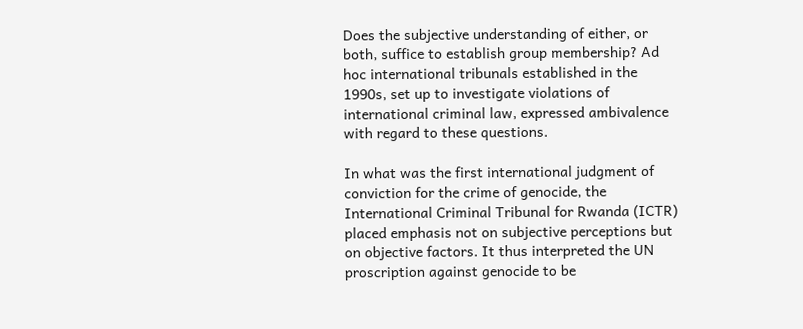Does the subjective understanding of either, or both, suffice to establish group membership? Ad hoc international tribunals established in the 1990s, set up to investigate violations of international criminal law, expressed ambivalence with regard to these questions.

In what was the first international judgment of conviction for the crime of genocide, the International Criminal Tribunal for Rwanda (ICTR) placed emphasis not on subjective perceptions but on objective factors. It thus interpreted the UN proscription against genocide to be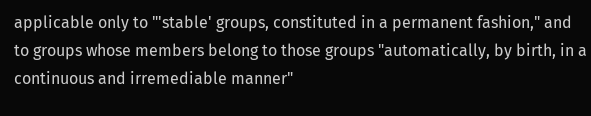applicable only to "'stable' groups, constituted in a permanent fashion," and to groups whose members belong to those groups "automatically, by birth, in a continuous and irremediable manner"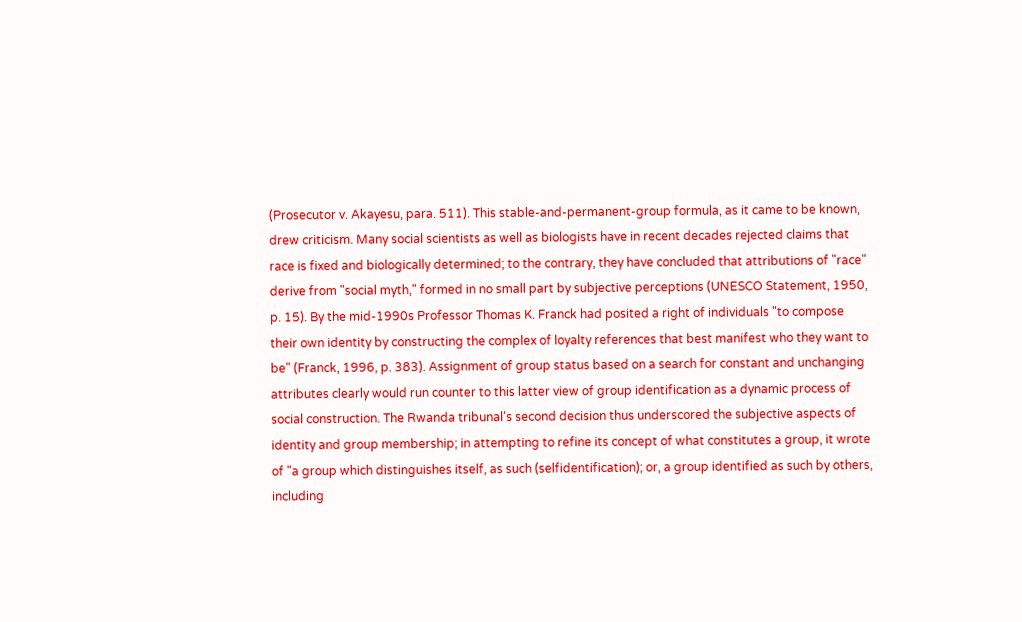(Prosecutor v. Akayesu, para. 511). This stable-and-permanent-group formula, as it came to be known, drew criticism. Many social scientists as well as biologists have in recent decades rejected claims that race is fixed and biologically determined; to the contrary, they have concluded that attributions of "race" derive from "social myth," formed in no small part by subjective perceptions (UNESCO Statement, 1950, p. 15). By the mid-1990s Professor Thomas K. Franck had posited a right of individuals "to compose their own identity by constructing the complex of loyalty references that best manifest who they want to be" (Franck, 1996, p. 383). Assignment of group status based on a search for constant and unchanging attributes clearly would run counter to this latter view of group identification as a dynamic process of social construction. The Rwanda tribunal's second decision thus underscored the subjective aspects of identity and group membership; in attempting to refine its concept of what constitutes a group, it wrote of "a group which distinguishes itself, as such (selfidentification); or, a group identified as such by others, including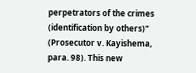perpetrators of the crimes (identification by others)" (Prosecutor v. Kayishema, para. 98). This new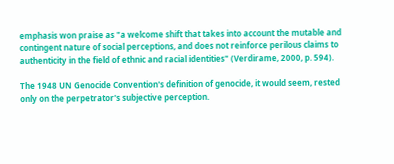emphasis won praise as "a welcome shift that takes into account the mutable and contingent nature of social perceptions, and does not reinforce perilous claims to authenticity in the field of ethnic and racial identities" (Verdirame, 2000, p. 594).

The 1948 UN Genocide Convention's definition of genocide, it would seem, rested only on the perpetrator's subjective perception.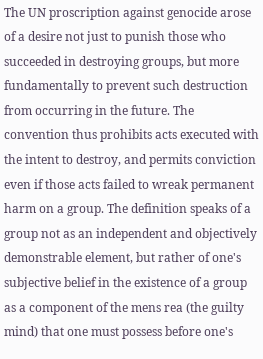The UN proscription against genocide arose of a desire not just to punish those who succeeded in destroying groups, but more fundamentally to prevent such destruction from occurring in the future. The convention thus prohibits acts executed with the intent to destroy, and permits conviction even if those acts failed to wreak permanent harm on a group. The definition speaks of a group not as an independent and objectively demonstrable element, but rather of one's subjective belief in the existence of a group as a component of the mens rea (the guilty mind) that one must possess before one's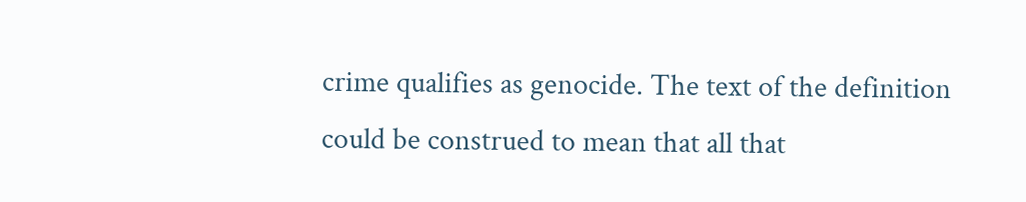crime qualifies as genocide. The text of the definition could be construed to mean that all that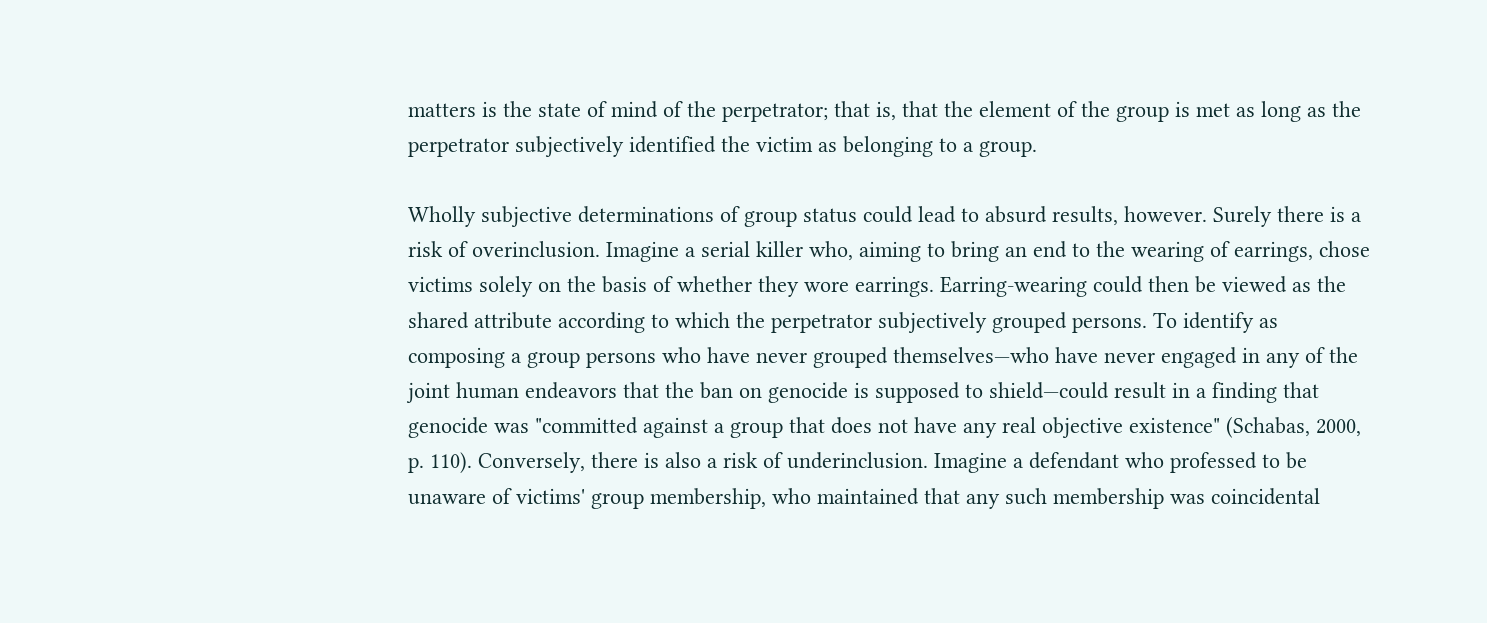matters is the state of mind of the perpetrator; that is, that the element of the group is met as long as the perpetrator subjectively identified the victim as belonging to a group.

Wholly subjective determinations of group status could lead to absurd results, however. Surely there is a risk of overinclusion. Imagine a serial killer who, aiming to bring an end to the wearing of earrings, chose victims solely on the basis of whether they wore earrings. Earring-wearing could then be viewed as the shared attribute according to which the perpetrator subjectively grouped persons. To identify as composing a group persons who have never grouped themselves—who have never engaged in any of the joint human endeavors that the ban on genocide is supposed to shield—could result in a finding that genocide was "committed against a group that does not have any real objective existence" (Schabas, 2000, p. 110). Conversely, there is also a risk of underinclusion. Imagine a defendant who professed to be unaware of victims' group membership, who maintained that any such membership was coincidental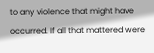to any violence that might have occurred. If all that mattered were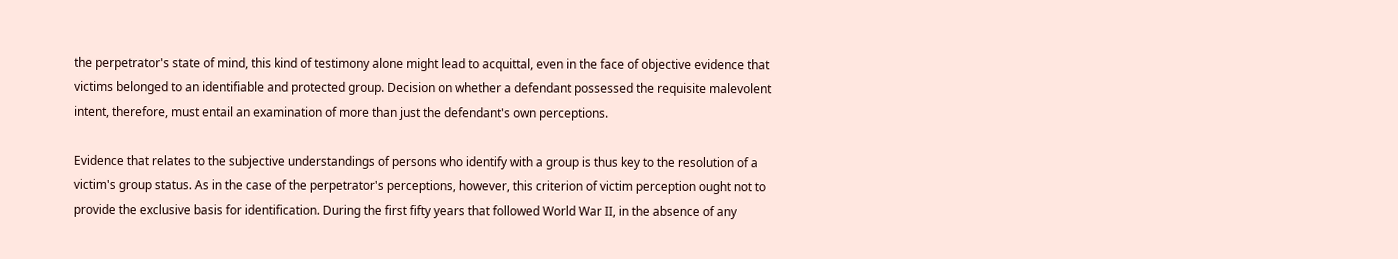the perpetrator's state of mind, this kind of testimony alone might lead to acquittal, even in the face of objective evidence that victims belonged to an identifiable and protected group. Decision on whether a defendant possessed the requisite malevolent intent, therefore, must entail an examination of more than just the defendant's own perceptions.

Evidence that relates to the subjective understandings of persons who identify with a group is thus key to the resolution of a victim's group status. As in the case of the perpetrator's perceptions, however, this criterion of victim perception ought not to provide the exclusive basis for identification. During the first fifty years that followed World War II, in the absence of any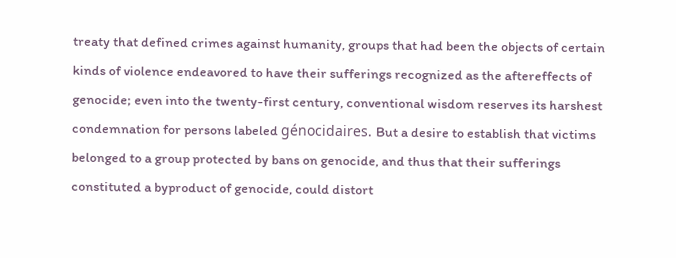treaty that defined crimes against humanity, groups that had been the objects of certain kinds of violence endeavored to have their sufferings recognized as the aftereffects of genocide; even into the twenty-first century, conventional wisdom reserves its harshest condemnation for persons labeled génocidaires. But a desire to establish that victims belonged to a group protected by bans on genocide, and thus that their sufferings constituted a byproduct of genocide, could distort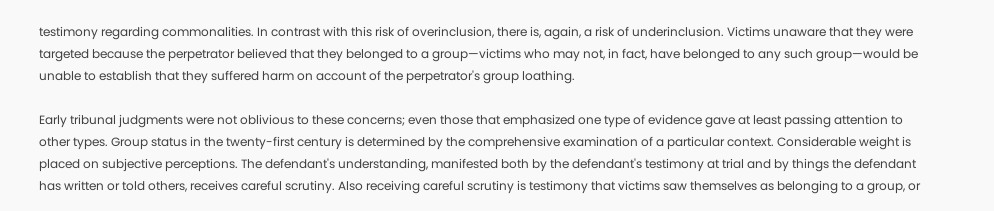testimony regarding commonalities. In contrast with this risk of overinclusion, there is, again, a risk of underinclusion. Victims unaware that they were targeted because the perpetrator believed that they belonged to a group—victims who may not, in fact, have belonged to any such group—would be unable to establish that they suffered harm on account of the perpetrator's group loathing.

Early tribunal judgments were not oblivious to these concerns; even those that emphasized one type of evidence gave at least passing attention to other types. Group status in the twenty-first century is determined by the comprehensive examination of a particular context. Considerable weight is placed on subjective perceptions. The defendant's understanding, manifested both by the defendant's testimony at trial and by things the defendant has written or told others, receives careful scrutiny. Also receiving careful scrutiny is testimony that victims saw themselves as belonging to a group, or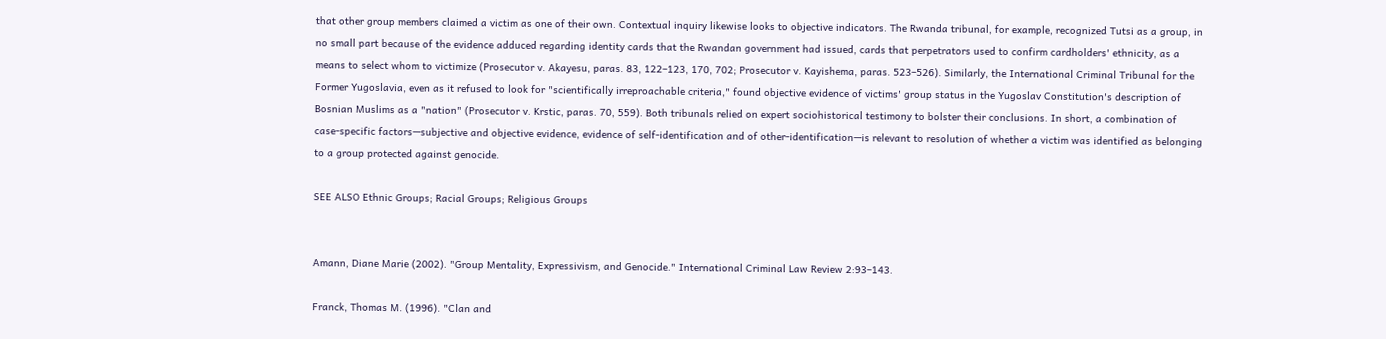that other group members claimed a victim as one of their own. Contextual inquiry likewise looks to objective indicators. The Rwanda tribunal, for example, recognized Tutsi as a group, in no small part because of the evidence adduced regarding identity cards that the Rwandan government had issued, cards that perpetrators used to confirm cardholders' ethnicity, as a means to select whom to victimize (Prosecutor v. Akayesu, paras. 83, 122–123, 170, 702; Prosecutor v. Kayishema, paras. 523–526). Similarly, the International Criminal Tribunal for the Former Yugoslavia, even as it refused to look for "scientifically irreproachable criteria," found objective evidence of victims' group status in the Yugoslav Constitution's description of Bosnian Muslims as a "nation" (Prosecutor v. Krstic, paras. 70, 559). Both tribunals relied on expert sociohistorical testimony to bolster their conclusions. In short, a combination of case-specific factors—subjective and objective evidence, evidence of self-identification and of other-identification—is relevant to resolution of whether a victim was identified as belonging to a group protected against genocide.

SEE ALSO Ethnic Groups; Racial Groups; Religious Groups


Amann, Diane Marie (2002). "Group Mentality, Expressivism, and Genocide." International Criminal Law Review 2:93–143.

Franck, Thomas M. (1996). "Clan and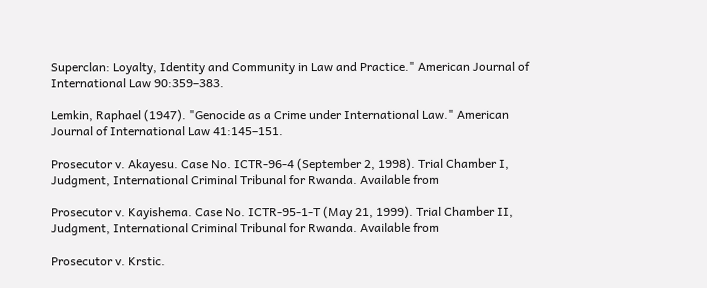Superclan: Loyalty, Identity and Community in Law and Practice." American Journal of International Law 90:359–383.

Lemkin, Raphael (1947). "Genocide as a Crime under International Law." American Journal of International Law 41:145–151.

Prosecutor v. Akayesu. Case No. ICTR-96-4 (September 2, 1998). Trial Chamber I, Judgment, International Criminal Tribunal for Rwanda. Available from

Prosecutor v. Kayishema. Case No. ICTR-95-1-T (May 21, 1999). Trial Chamber II, Judgment, International Criminal Tribunal for Rwanda. Available from

Prosecutor v. Krstic.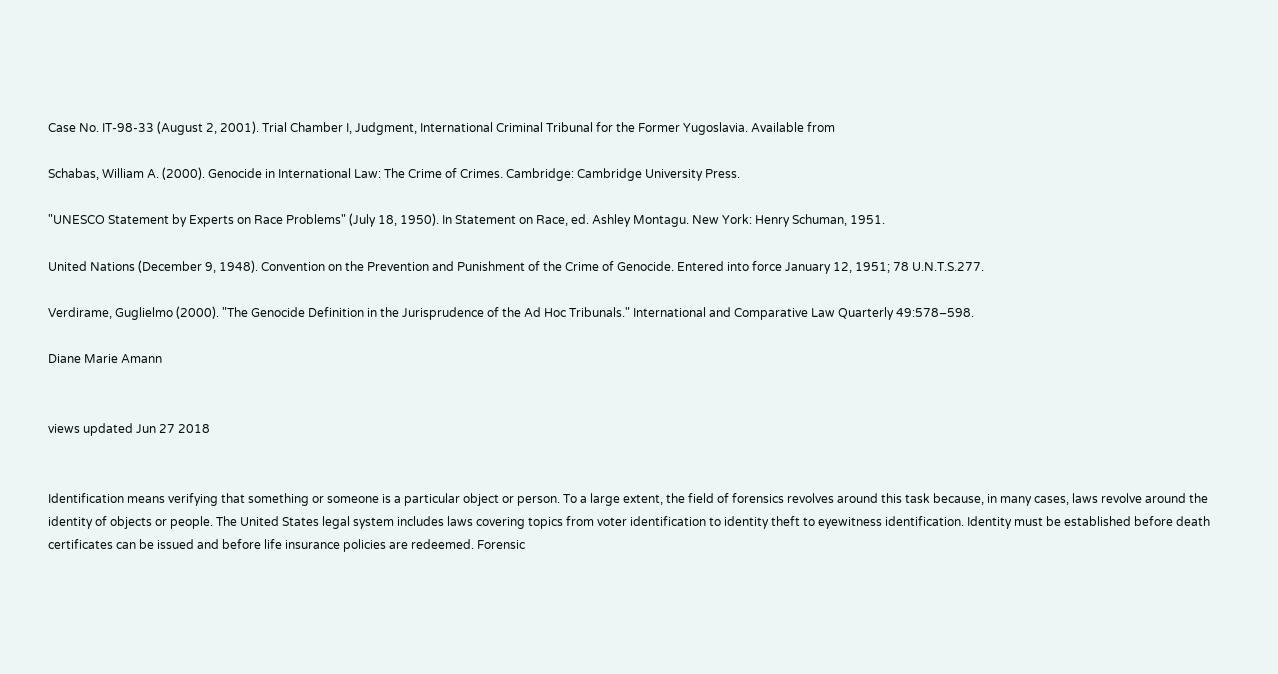Case No. IT-98-33 (August 2, 2001). Trial Chamber I, Judgment, International Criminal Tribunal for the Former Yugoslavia. Available from

Schabas, William A. (2000). Genocide in International Law: The Crime of Crimes. Cambridge: Cambridge University Press.

"UNESCO Statement by Experts on Race Problems" (July 18, 1950). In Statement on Race, ed. Ashley Montagu. New York: Henry Schuman, 1951.

United Nations (December 9, 1948). Convention on the Prevention and Punishment of the Crime of Genocide. Entered into force January 12, 1951; 78 U.N.T.S.277.

Verdirame, Guglielmo (2000). "The Genocide Definition in the Jurisprudence of the Ad Hoc Tribunals." International and Comparative Law Quarterly 49:578–598.

Diane Marie Amann


views updated Jun 27 2018


Identification means verifying that something or someone is a particular object or person. To a large extent, the field of forensics revolves around this task because, in many cases, laws revolve around the identity of objects or people. The United States legal system includes laws covering topics from voter identification to identity theft to eyewitness identification. Identity must be established before death certificates can be issued and before life insurance policies are redeemed. Forensic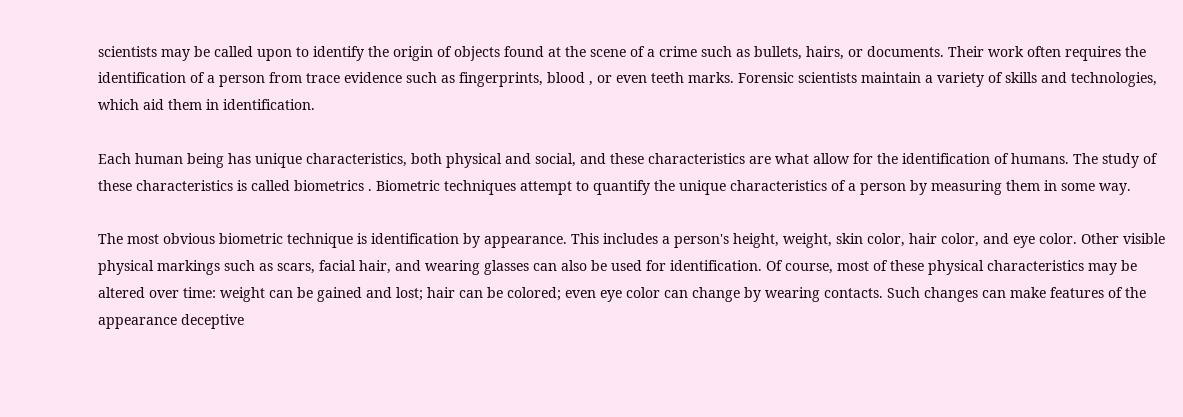scientists may be called upon to identify the origin of objects found at the scene of a crime such as bullets, hairs, or documents. Their work often requires the identification of a person from trace evidence such as fingerprints, blood , or even teeth marks. Forensic scientists maintain a variety of skills and technologies, which aid them in identification.

Each human being has unique characteristics, both physical and social, and these characteristics are what allow for the identification of humans. The study of these characteristics is called biometrics . Biometric techniques attempt to quantify the unique characteristics of a person by measuring them in some way.

The most obvious biometric technique is identification by appearance. This includes a person's height, weight, skin color, hair color, and eye color. Other visible physical markings such as scars, facial hair, and wearing glasses can also be used for identification. Of course, most of these physical characteristics may be altered over time: weight can be gained and lost; hair can be colored; even eye color can change by wearing contacts. Such changes can make features of the appearance deceptive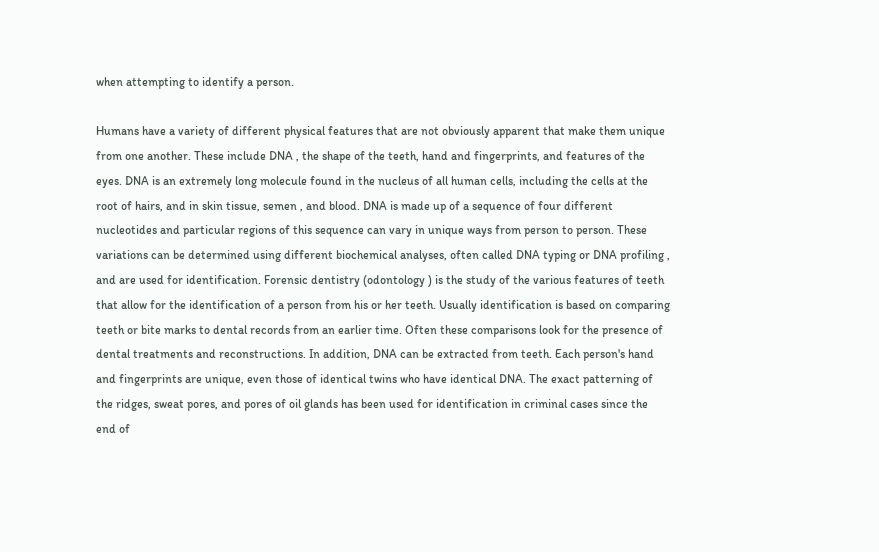when attempting to identify a person.

Humans have a variety of different physical features that are not obviously apparent that make them unique from one another. These include DNA , the shape of the teeth, hand and fingerprints, and features of the eyes. DNA is an extremely long molecule found in the nucleus of all human cells, including the cells at the root of hairs, and in skin tissue, semen , and blood. DNA is made up of a sequence of four different nucleotides and particular regions of this sequence can vary in unique ways from person to person. These variations can be determined using different biochemical analyses, often called DNA typing or DNA profiling , and are used for identification. Forensic dentistry (odontology ) is the study of the various features of teeth that allow for the identification of a person from his or her teeth. Usually identification is based on comparing teeth or bite marks to dental records from an earlier time. Often these comparisons look for the presence of dental treatments and reconstructions. In addition, DNA can be extracted from teeth. Each person's hand and fingerprints are unique, even those of identical twins who have identical DNA. The exact patterning of the ridges, sweat pores, and pores of oil glands has been used for identification in criminal cases since the end of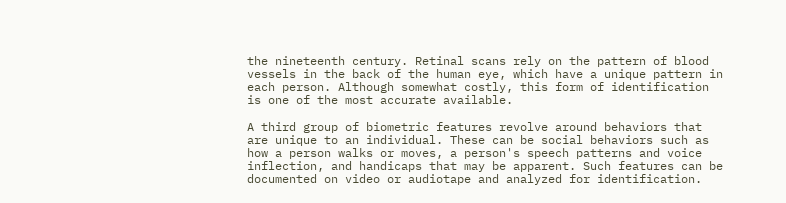the nineteenth century. Retinal scans rely on the pattern of blood vessels in the back of the human eye, which have a unique pattern in each person. Although somewhat costly, this form of identification is one of the most accurate available.

A third group of biometric features revolve around behaviors that are unique to an individual. These can be social behaviors such as how a person walks or moves, a person's speech patterns and voice inflection, and handicaps that may be apparent. Such features can be documented on video or audiotape and analyzed for identification.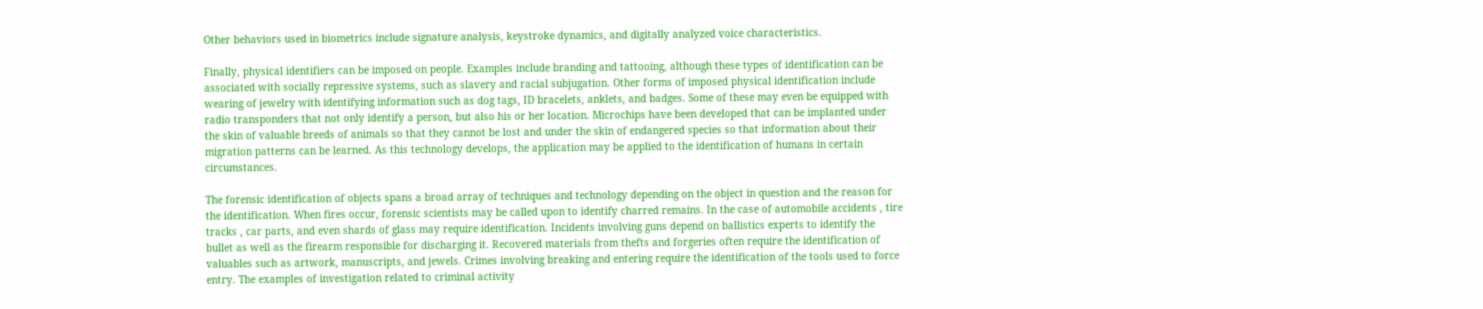Other behaviors used in biometrics include signature analysis, keystroke dynamics, and digitally analyzed voice characteristics.

Finally, physical identifiers can be imposed on people. Examples include branding and tattooing, although these types of identification can be associated with socially repressive systems, such as slavery and racial subjugation. Other forms of imposed physical identification include wearing of jewelry with identifying information such as dog tags, ID bracelets, anklets, and badges. Some of these may even be equipped with radio transponders that not only identify a person, but also his or her location. Microchips have been developed that can be implanted under the skin of valuable breeds of animals so that they cannot be lost and under the skin of endangered species so that information about their migration patterns can be learned. As this technology develops, the application may be applied to the identification of humans in certain circumstances.

The forensic identification of objects spans a broad array of techniques and technology depending on the object in question and the reason for the identification. When fires occur, forensic scientists may be called upon to identify charred remains. In the case of automobile accidents , tire tracks , car parts, and even shards of glass may require identification. Incidents involving guns depend on ballistics experts to identify the bullet as well as the firearm responsible for discharging it. Recovered materials from thefts and forgeries often require the identification of valuables such as artwork, manuscripts, and jewels. Crimes involving breaking and entering require the identification of the tools used to force entry. The examples of investigation related to criminal activity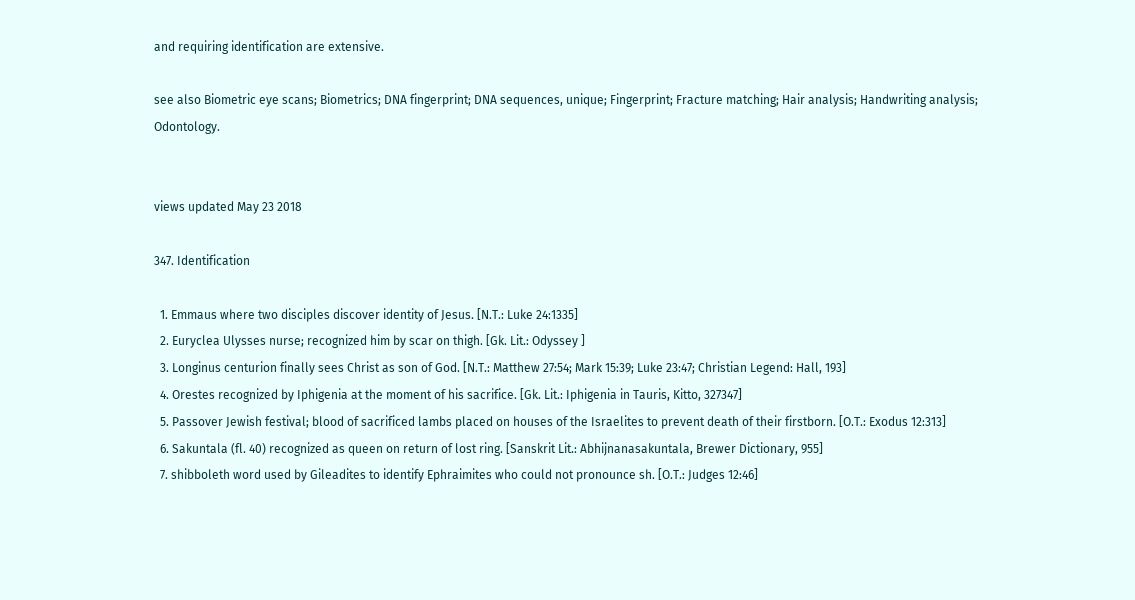and requiring identification are extensive.

see also Biometric eye scans; Biometrics; DNA fingerprint; DNA sequences, unique; Fingerprint; Fracture matching; Hair analysis; Handwriting analysis; Odontology.


views updated May 23 2018

347. Identification

  1. Emmaus where two disciples discover identity of Jesus. [N.T.: Luke 24:1335]
  2. Euryclea Ulysses nurse; recognized him by scar on thigh. [Gk. Lit.: Odyssey ]
  3. Longinus centurion finally sees Christ as son of God. [N.T.: Matthew 27:54; Mark 15:39; Luke 23:47; Christian Legend: Hall, 193]
  4. Orestes recognized by Iphigenia at the moment of his sacrifice. [Gk. Lit.: Iphigenia in Tauris, Kitto, 327347]
  5. Passover Jewish festival; blood of sacrificed lambs placed on houses of the Israelites to prevent death of their firstborn. [O.T.: Exodus 12:313]
  6. Sakuntala (fl. 40) recognized as queen on return of lost ring. [Sanskrit Lit.: Abhijnanasakuntala, Brewer Dictionary, 955]
  7. shibboleth word used by Gileadites to identify Ephraimites who could not pronounce sh. [O.T.: Judges 12:46]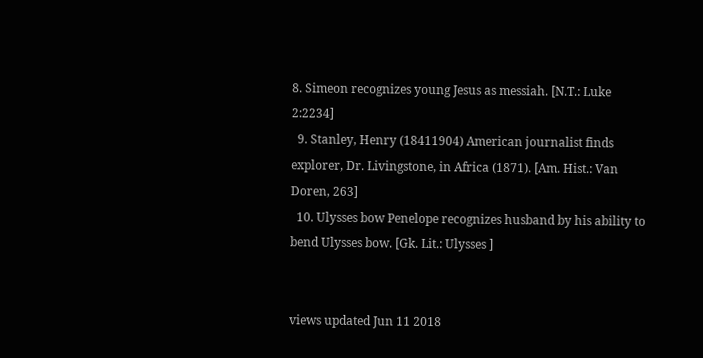8. Simeon recognizes young Jesus as messiah. [N.T.: Luke 2:2234]
  9. Stanley, Henry (18411904) American journalist finds explorer, Dr. Livingstone, in Africa (1871). [Am. Hist.: Van Doren, 263]
  10. Ulysses bow Penelope recognizes husband by his ability to bend Ulysses bow. [Gk. Lit.: Ulysses ]


views updated Jun 11 2018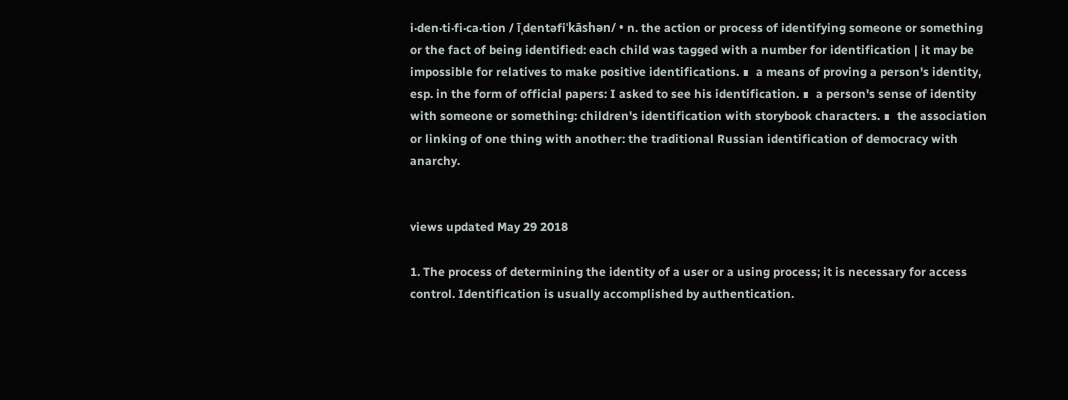i·den·ti·fi·ca·tion / īˌdentəfiˈkāshən/ • n. the action or process of identifying someone or something or the fact of being identified: each child was tagged with a number for identification | it may be impossible for relatives to make positive identifications. ∎  a means of proving a person's identity, esp. in the form of official papers: I asked to see his identification. ∎  a person's sense of identity with someone or something: children's identification with storybook characters. ∎  the association or linking of one thing with another: the traditional Russian identification of democracy with anarchy.


views updated May 29 2018

1. The process of determining the identity of a user or a using process; it is necessary for access control. Identification is usually accomplished by authentication.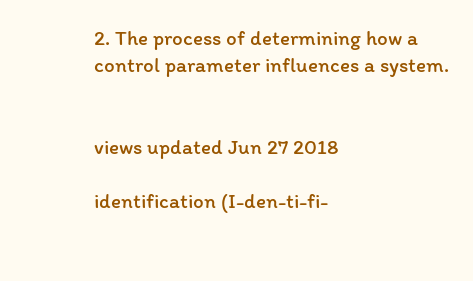2. The process of determining how a control parameter influences a system.


views updated Jun 27 2018

identification (I-den-ti-fi-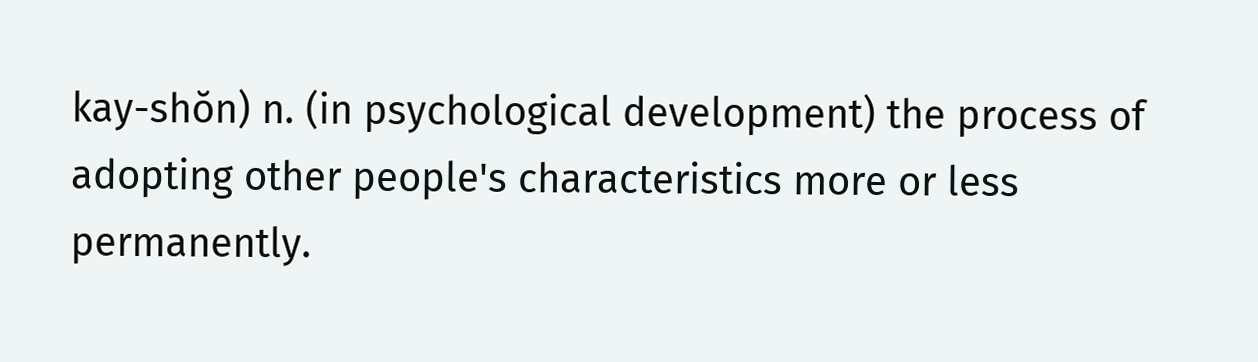kay-shŏn) n. (in psychological development) the process of adopting other people's characteristics more or less permanently.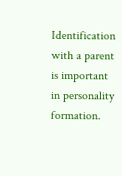Identification with a parent is important in personality formation.